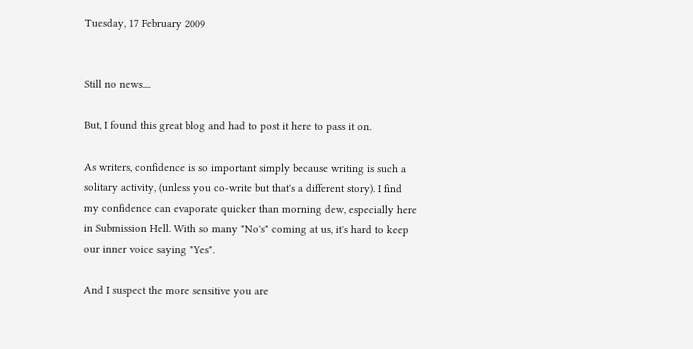Tuesday, 17 February 2009


Still no news....

But, I found this great blog and had to post it here to pass it on.

As writers, confidence is so important simply because writing is such a solitary activity, (unless you co-write but that's a different story). I find my confidence can evaporate quicker than morning dew, especially here in Submission Hell. With so many "No's" coming at us, it's hard to keep our inner voice saying "Yes".

And I suspect the more sensitive you are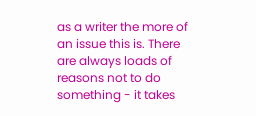as a writer the more of an issue this is. There are always loads of reasons not to do something - it takes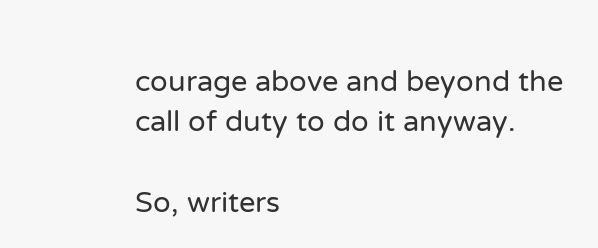courage above and beyond the call of duty to do it anyway.

So, writers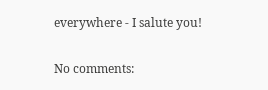everywhere - I salute you!

No comments: